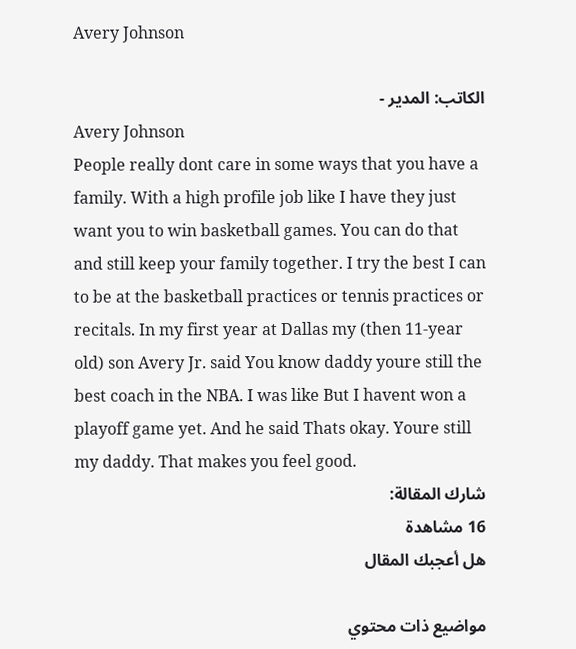Avery Johnson

الكاتب: المدير -
Avery Johnson
People really dont care in some ways that you have a family. With a high profile job like I have they just want you to win basketball games. You can do that and still keep your family together. I try the best I can to be at the basketball practices or tennis practices or recitals. In my first year at Dallas my (then 11-year old) son Avery Jr. said You know daddy youre still the best coach in the NBA. I was like But I havent won a playoff game yet. And he said Thats okay. Youre still my daddy. That makes you feel good.
شارك المقالة:
16 مشاهدة
هل أعجبك المقال

مواضيع ذات محتوي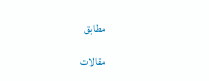مطابق

مقالات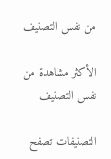من نفس التصنيف

الأكثر مشاهدة من نفس التصنيف

التصنيفات تصفح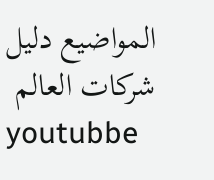المواضيع دليل شركات العالم
youtubbe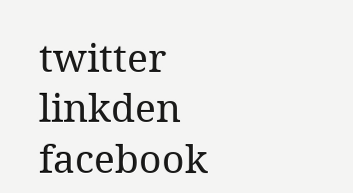twitter linkden facebook